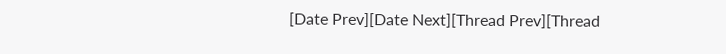[Date Prev][Date Next][Thread Prev][Thread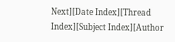Next][Date Index][Thread Index][Subject Index][Author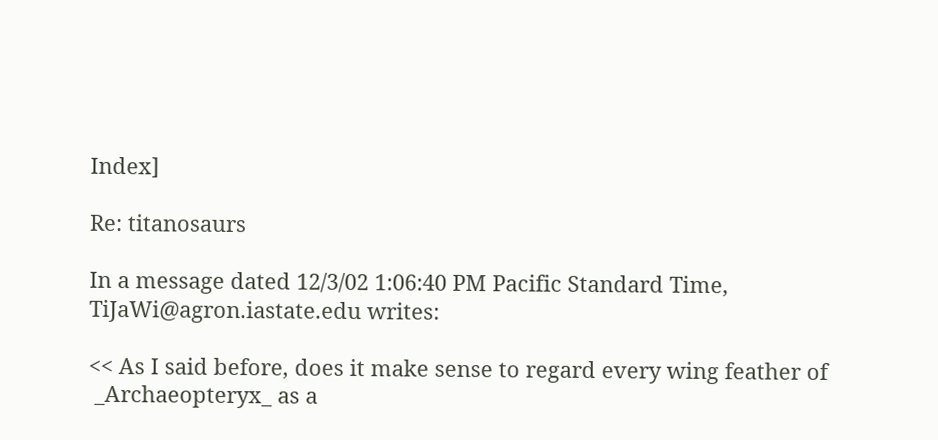Index]

Re: titanosaurs

In a message dated 12/3/02 1:06:40 PM Pacific Standard Time,
TiJaWi@agron.iastate.edu writes:

<< As I said before, does it make sense to regard every wing feather of
 _Archaeopteryx_ as a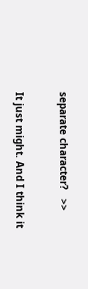separate character?   >>

It just might. And I think it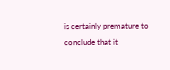is certainly premature to conclude that it